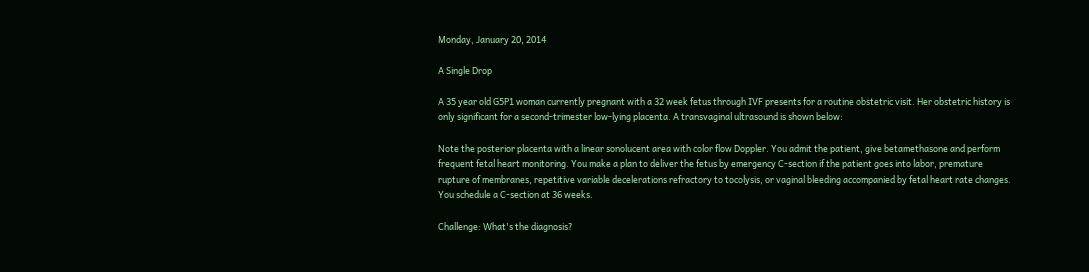Monday, January 20, 2014

A Single Drop

A 35 year old G5P1 woman currently pregnant with a 32 week fetus through IVF presents for a routine obstetric visit. Her obstetric history is only significant for a second-trimester low-lying placenta. A transvaginal ultrasound is shown below:

Note the posterior placenta with a linear sonolucent area with color flow Doppler. You admit the patient, give betamethasone and perform frequent fetal heart monitoring. You make a plan to deliver the fetus by emergency C-section if the patient goes into labor, premature rupture of membranes, repetitive variable decelerations refractory to tocolysis, or vaginal bleeding accompanied by fetal heart rate changes. You schedule a C-section at 36 weeks.

Challenge: What's the diagnosis?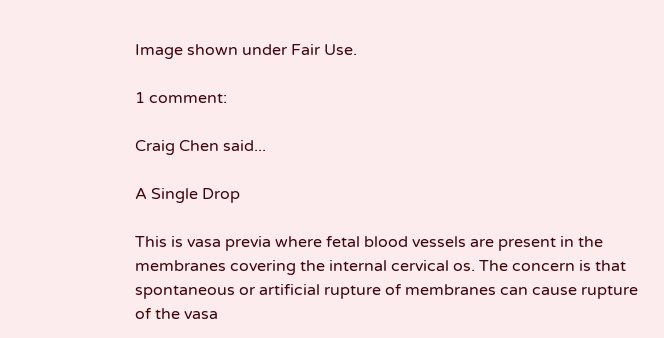Image shown under Fair Use.

1 comment:

Craig Chen said...

A Single Drop

This is vasa previa where fetal blood vessels are present in the membranes covering the internal cervical os. The concern is that spontaneous or artificial rupture of membranes can cause rupture of the vasa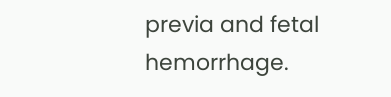previa and fetal hemorrhage.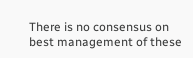There is no consensus on best management of these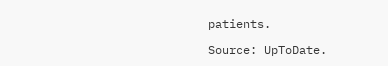patients.

Source: UpToDate.